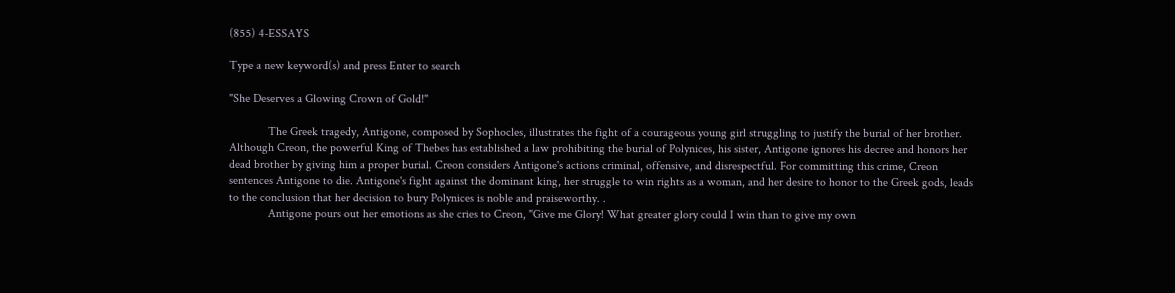(855) 4-ESSAYS

Type a new keyword(s) and press Enter to search

"She Deserves a Glowing Crown of Gold!"

             The Greek tragedy, Antigone, composed by Sophocles, illustrates the fight of a courageous young girl struggling to justify the burial of her brother. Although Creon, the powerful King of Thebes has established a law prohibiting the burial of Polynices, his sister, Antigone ignores his decree and honors her dead brother by giving him a proper burial. Creon considers Antigone's actions criminal, offensive, and disrespectful. For committing this crime, Creon sentences Antigone to die. Antigone's fight against the dominant king, her struggle to win rights as a woman, and her desire to honor to the Greek gods, leads to the conclusion that her decision to bury Polynices is noble and praiseworthy. .
             Antigone pours out her emotions as she cries to Creon, "Give me Glory! What greater glory could I win than to give my own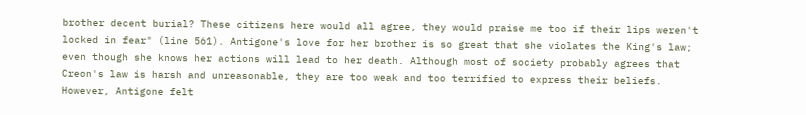brother decent burial? These citizens here would all agree, they would praise me too if their lips weren't locked in fear" (line 561). Antigone's love for her brother is so great that she violates the King's law; even though she knows her actions will lead to her death. Although most of society probably agrees that Creon's law is harsh and unreasonable, they are too weak and too terrified to express their beliefs. However, Antigone felt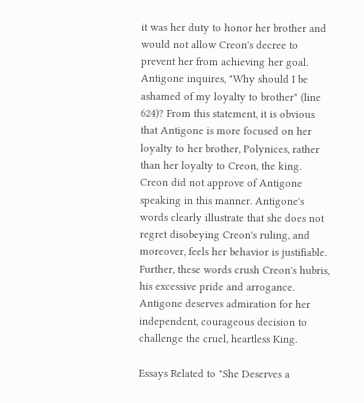it was her duty to honor her brother and would not allow Creon's decree to prevent her from achieving her goal. Antigone inquires, "Why should I be ashamed of my loyalty to brother" (line 624)? From this statement, it is obvious that Antigone is more focused on her loyalty to her brother, Polynices, rather than her loyalty to Creon, the king. Creon did not approve of Antigone speaking in this manner. Antigone's words clearly illustrate that she does not regret disobeying Creon's ruling, and moreover, feels her behavior is justifiable. Further, these words crush Creon's hubris, his excessive pride and arrogance. Antigone deserves admiration for her independent, courageous decision to challenge the cruel, heartless King.

Essays Related to "She Deserves a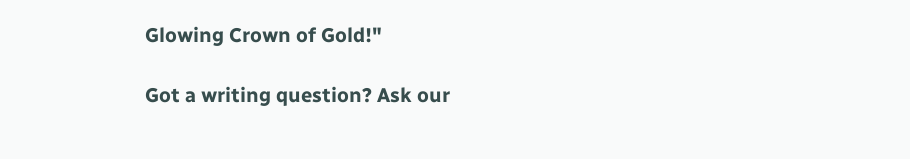Glowing Crown of Gold!"

Got a writing question? Ask our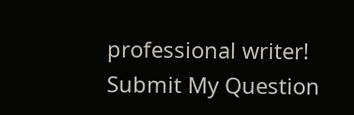professional writer!
Submit My Question